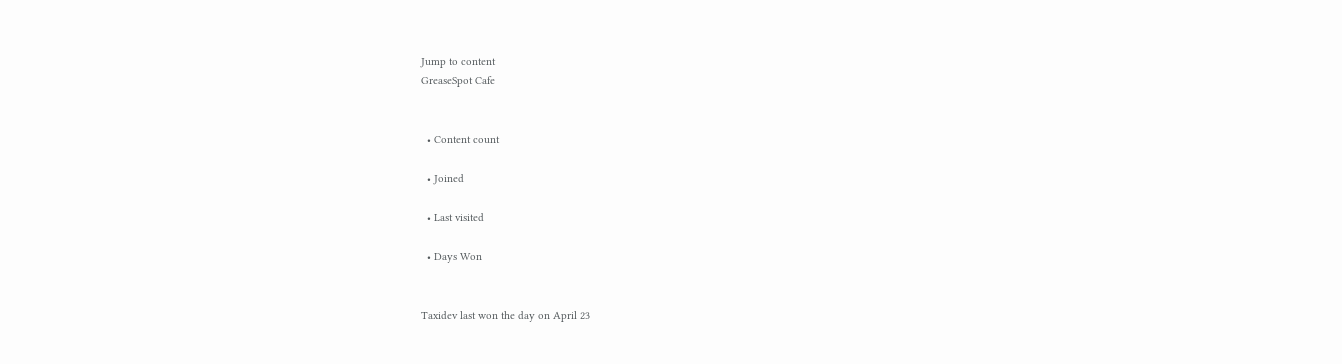Jump to content
GreaseSpot Cafe


  • Content count

  • Joined

  • Last visited

  • Days Won


Taxidev last won the day on April 23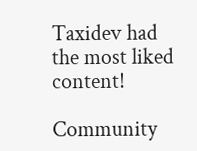Taxidev had the most liked content!

Community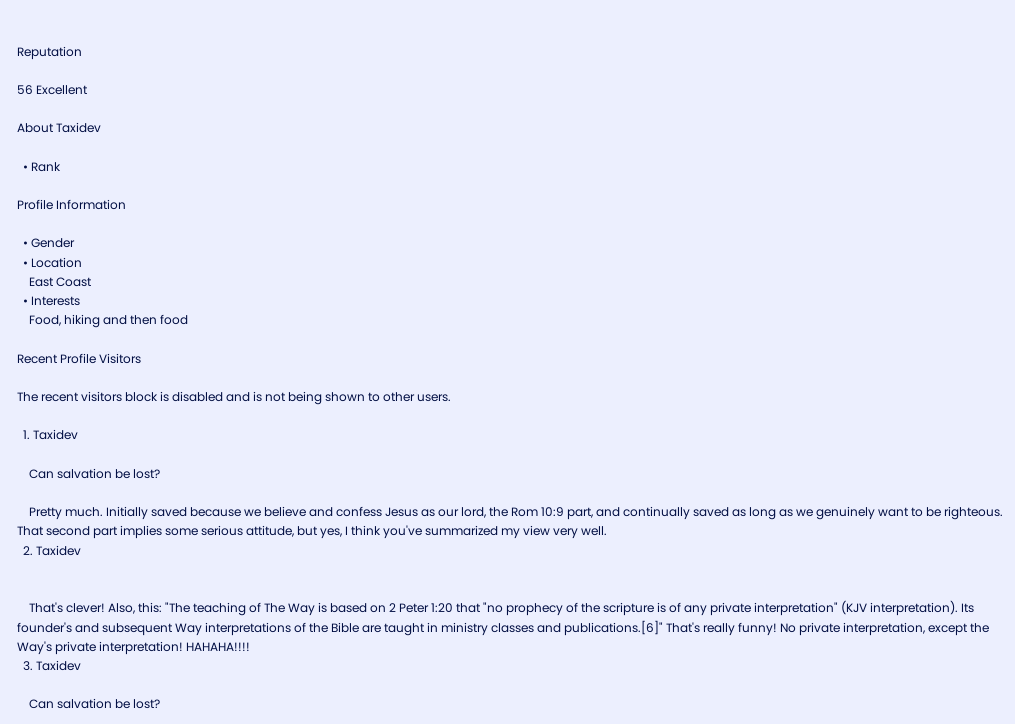Reputation

56 Excellent

About Taxidev

  • Rank

Profile Information

  • Gender
  • Location
    East Coast
  • Interests
    Food, hiking and then food

Recent Profile Visitors

The recent visitors block is disabled and is not being shown to other users.

  1. Taxidev

    Can salvation be lost?

    Pretty much. Initially saved because we believe and confess Jesus as our lord, the Rom 10:9 part, and continually saved as long as we genuinely want to be righteous. That second part implies some serious attitude, but yes, I think you've summarized my view very well.
  2. Taxidev


    That's clever! Also, this: "The teaching of The Way is based on 2 Peter 1:20 that "no prophecy of the scripture is of any private interpretation" (KJV interpretation). Its founder's and subsequent Way interpretations of the Bible are taught in ministry classes and publications.[6]" That's really funny! No private interpretation, except the Way's private interpretation! HAHAHA!!!!
  3. Taxidev

    Can salvation be lost?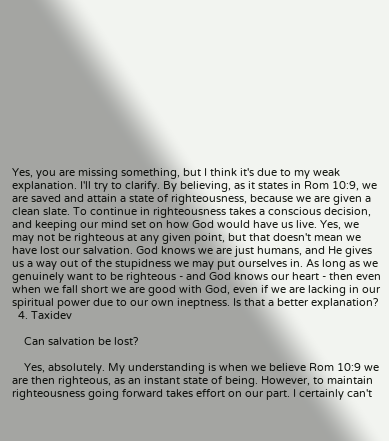Yes, you are missing something, but I think it's due to my weak explanation. I'll try to clarify. By believing, as it states in Rom 10:9, we are saved and attain a state of righteousness, because we are given a clean slate. To continue in righteousness takes a conscious decision, and keeping our mind set on how God would have us live. Yes, we may not be righteous at any given point, but that doesn't mean we have lost our salvation. God knows we are just humans, and He gives us a way out of the stupidness we may put ourselves in. As long as we genuinely want to be righteous - and God knows our heart - then even when we fall short we are good with God, even if we are lacking in our spiritual power due to our own ineptness. Is that a better explanation?
  4. Taxidev

    Can salvation be lost?

    Yes, absolutely. My understanding is when we believe Rom 10:9 we are then righteous, as an instant state of being. However, to maintain righteousness going forward takes effort on our part. I certainly can't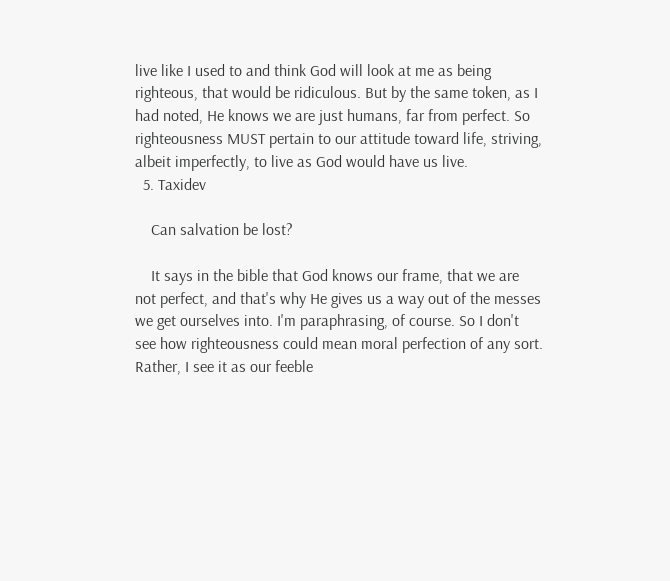live like I used to and think God will look at me as being righteous, that would be ridiculous. But by the same token, as I had noted, He knows we are just humans, far from perfect. So righteousness MUST pertain to our attitude toward life, striving, albeit imperfectly, to live as God would have us live.
  5. Taxidev

    Can salvation be lost?

    It says in the bible that God knows our frame, that we are not perfect, and that's why He gives us a way out of the messes we get ourselves into. I'm paraphrasing, of course. So I don't see how righteousness could mean moral perfection of any sort. Rather, I see it as our feeble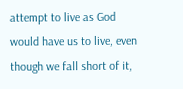attempt to live as God would have us to live, even though we fall short of it,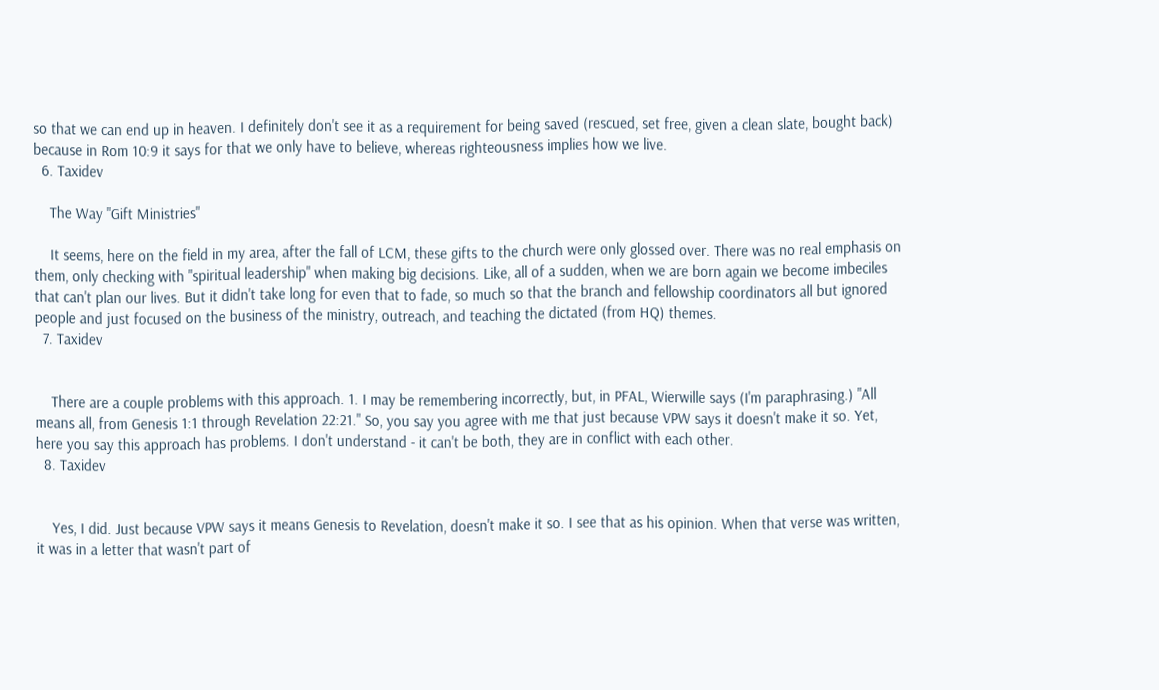so that we can end up in heaven. I definitely don't see it as a requirement for being saved (rescued, set free, given a clean slate, bought back) because in Rom 10:9 it says for that we only have to believe, whereas righteousness implies how we live.
  6. Taxidev

    The Way "Gift Ministries"

    It seems, here on the field in my area, after the fall of LCM, these gifts to the church were only glossed over. There was no real emphasis on them, only checking with "spiritual leadership" when making big decisions. Like, all of a sudden, when we are born again we become imbeciles that can't plan our lives. But it didn't take long for even that to fade, so much so that the branch and fellowship coordinators all but ignored people and just focused on the business of the ministry, outreach, and teaching the dictated (from HQ) themes.
  7. Taxidev


    There are a couple problems with this approach. 1. I may be remembering incorrectly, but, in PFAL, Wierwille says (I'm paraphrasing.) "All means all, from Genesis 1:1 through Revelation 22:21." So, you say you agree with me that just because VPW says it doesn't make it so. Yet, here you say this approach has problems. I don't understand - it can't be both, they are in conflict with each other.
  8. Taxidev


    Yes, I did. Just because VPW says it means Genesis to Revelation, doesn't make it so. I see that as his opinion. When that verse was written, it was in a letter that wasn't part of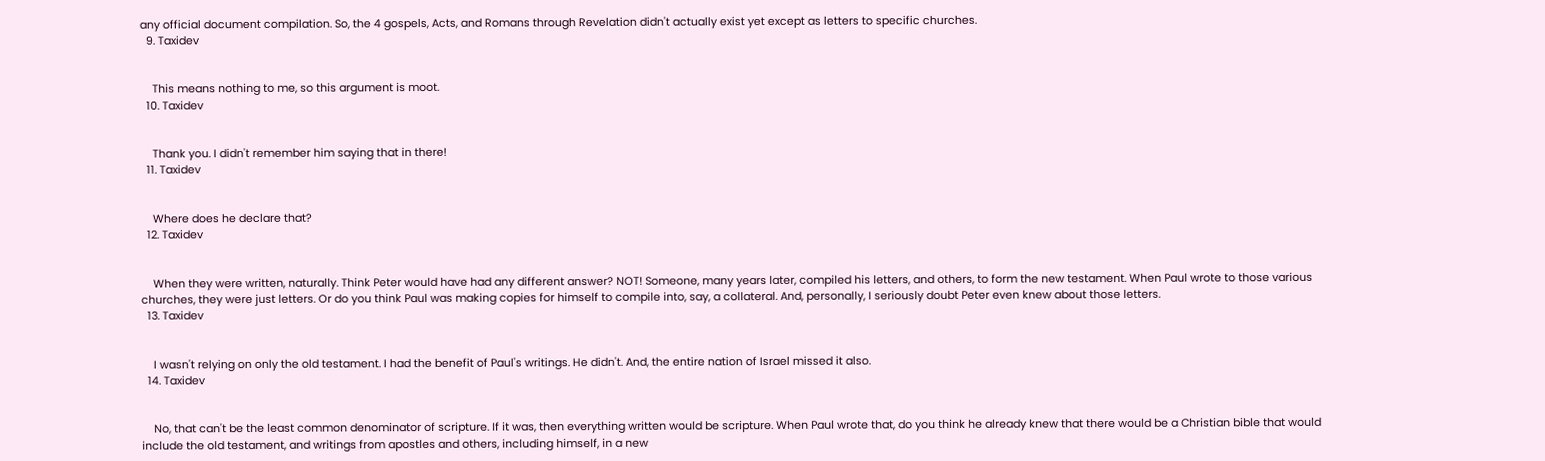any official document compilation. So, the 4 gospels, Acts, and Romans through Revelation didn't actually exist yet except as letters to specific churches.
  9. Taxidev


    This means nothing to me, so this argument is moot.
  10. Taxidev


    Thank you. I didn't remember him saying that in there!
  11. Taxidev


    Where does he declare that?
  12. Taxidev


    When they were written, naturally. Think Peter would have had any different answer? NOT! Someone, many years later, compiled his letters, and others, to form the new testament. When Paul wrote to those various churches, they were just letters. Or do you think Paul was making copies for himself to compile into, say, a collateral. And, personally, I seriously doubt Peter even knew about those letters.
  13. Taxidev


    I wasn't relying on only the old testament. I had the benefit of Paul's writings. He didn't. And, the entire nation of Israel missed it also.
  14. Taxidev


    No, that can't be the least common denominator of scripture. If it was, then everything written would be scripture. When Paul wrote that, do you think he already knew that there would be a Christian bible that would include the old testament, and writings from apostles and others, including himself, in a new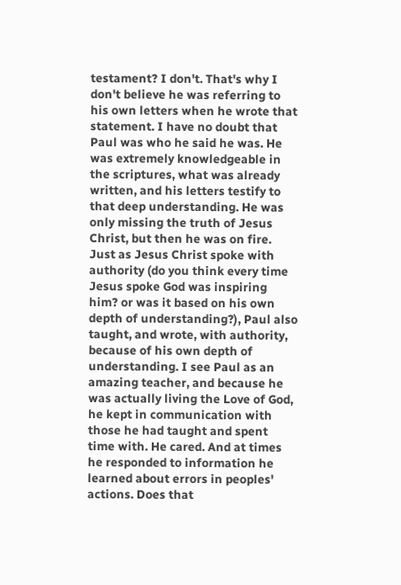testament? I don't. That's why I don't believe he was referring to his own letters when he wrote that statement. I have no doubt that Paul was who he said he was. He was extremely knowledgeable in the scriptures, what was already written, and his letters testify to that deep understanding. He was only missing the truth of Jesus Christ, but then he was on fire. Just as Jesus Christ spoke with authority (do you think every time Jesus spoke God was inspiring him? or was it based on his own depth of understanding?), Paul also taught, and wrote, with authority, because of his own depth of understanding. I see Paul as an amazing teacher, and because he was actually living the Love of God, he kept in communication with those he had taught and spent time with. He cared. And at times he responded to information he learned about errors in peoples' actions. Does that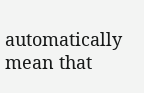automatically mean that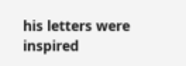his letters were inspired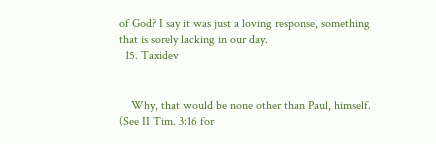of God? I say it was just a loving response, something that is sorely lacking in our day.
  15. Taxidev


    Why, that would be none other than Paul, himself. (See II Tim. 3:16 for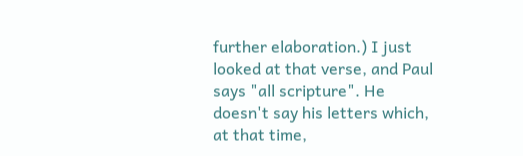further elaboration.) I just looked at that verse, and Paul says "all scripture". He doesn't say his letters which, at that time,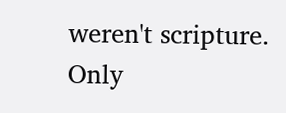weren't scripture. Only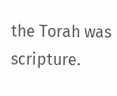the Torah was scripture.